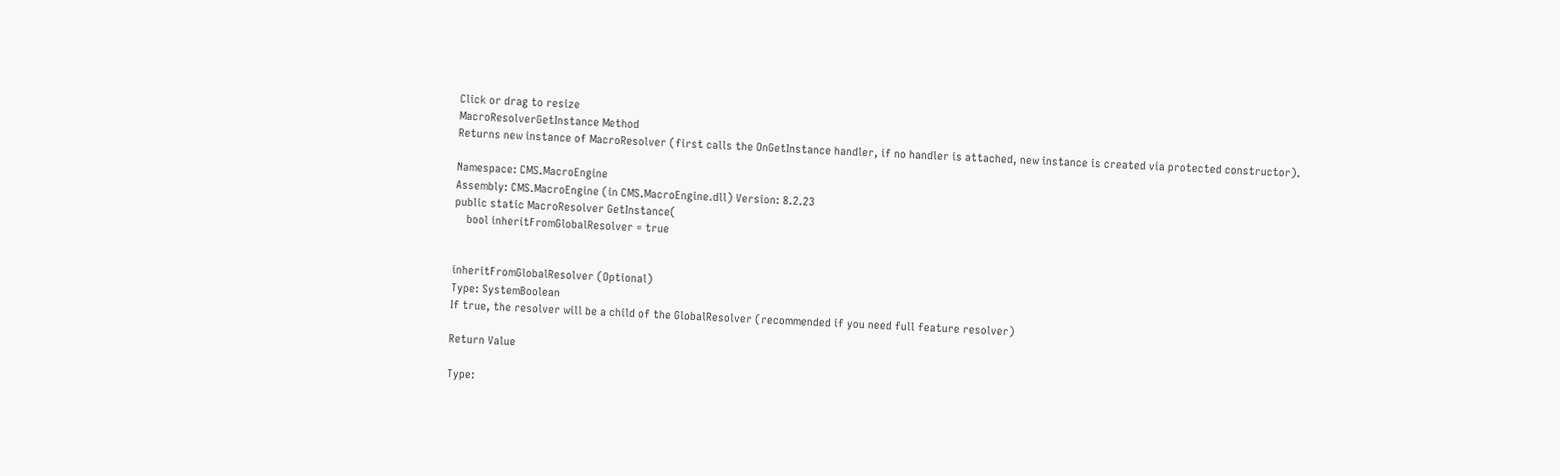Click or drag to resize
MacroResolverGetInstance Method
Returns new instance of MacroResolver (first calls the OnGetInstance handler, if no handler is attached, new instance is created via protected constructor).

Namespace: CMS.MacroEngine
Assembly: CMS.MacroEngine (in CMS.MacroEngine.dll) Version: 8.2.23
public static MacroResolver GetInstance(
    bool inheritFromGlobalResolver = true


inheritFromGlobalResolver (Optional)
Type: SystemBoolean
If true, the resolver will be a child of the GlobalResolver (recommended if you need full feature resolver)

Return Value

Type: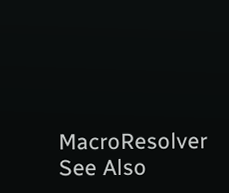MacroResolver
See Also